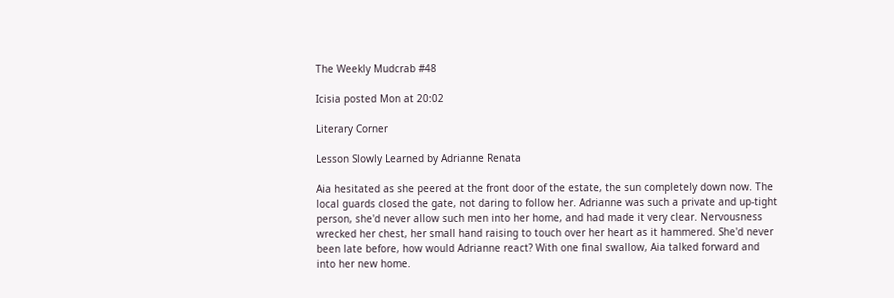The Weekly Mudcrab #48

Icisia posted Mon at 20:02

Literary Corner

Lesson Slowly Learned by Adrianne Renata

Aia hesitated as she peered at the front door of the estate, the sun completely down now. The local guards closed the gate, not daring to follow her. Adrianne was such a private and up-tight person, she'd never allow such men into her home, and had made it very clear. Nervousness wrecked her chest, her small hand raising to touch over her heart as it hammered. She'd never been late before, how would Adrianne react? With one final swallow, Aia talked forward and into her new home.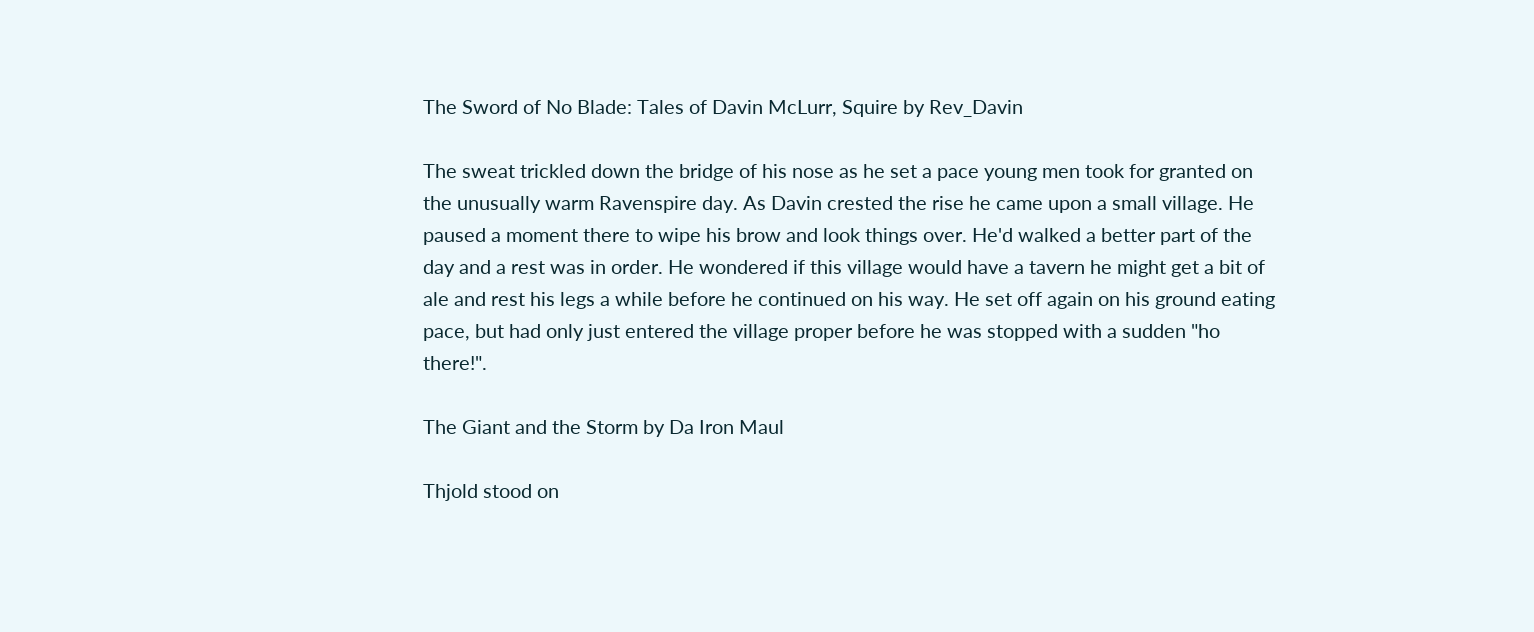The Sword of No Blade: Tales of Davin McLurr, Squire by Rev_Davin

The sweat trickled down the bridge of his nose as he set a pace young men took for granted on the unusually warm Ravenspire day. As Davin crested the rise he came upon a small village. He paused a moment there to wipe his brow and look things over. He'd walked a better part of the day and a rest was in order. He wondered if this village would have a tavern he might get a bit of ale and rest his legs a while before he continued on his way. He set off again on his ground eating pace, but had only just entered the village proper before he was stopped with a sudden "ho there!".

The Giant and the Storm by Da Iron Maul

Thjold stood on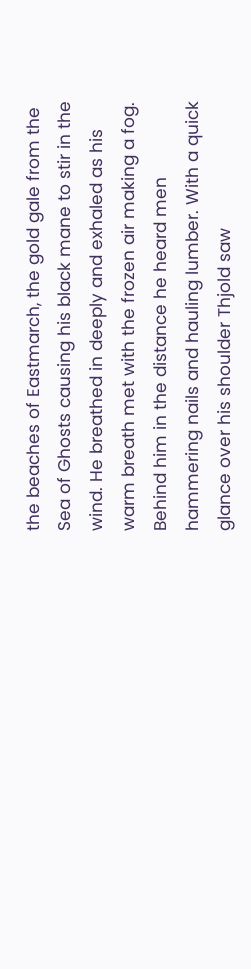the beaches of Eastmarch, the gold gale from the Sea of Ghosts causing his black mane to stir in the wind. He breathed in deeply and exhaled as his warm breath met with the frozen air making a fog. Behind him in the distance he heard men hammering nails and hauling lumber. With a quick glance over his shoulder Thjold saw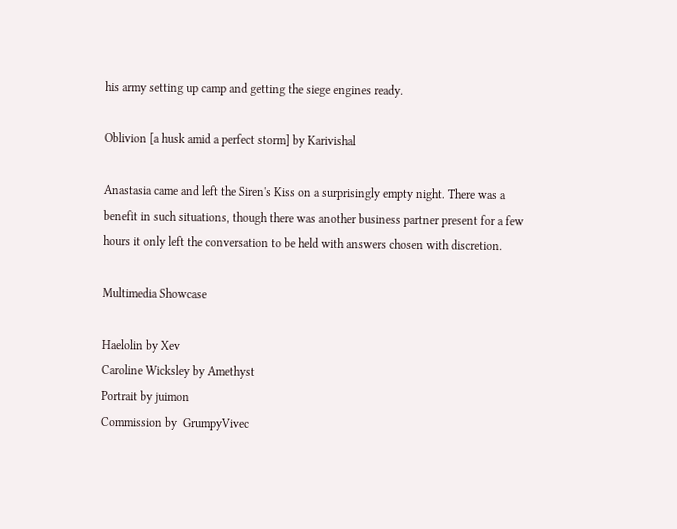his army setting up camp and getting the siege engines ready.

Oblivion [a husk amid a perfect storm] by Karivishal

Anastasia came and left the Siren's Kiss on a surprisingly empty night. There was a benefit in such situations, though there was another business partner present for a few hours it only left the conversation to be held with answers chosen with discretion.

Multimedia Showcase

Haelolin by Xev
Caroline Wicksley by Amethyst
Portrait by juimon
Commission by  GrumpyVivec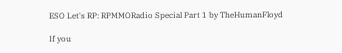ESO Let's RP: RPMMORadio Special Part 1 by TheHumanFloyd

If you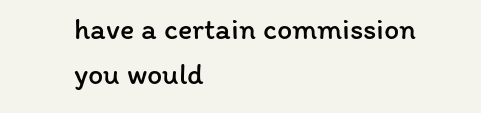have a certain commission you would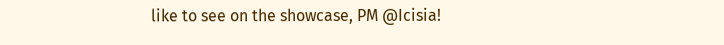like to see on the showcase, PM @Icisia!